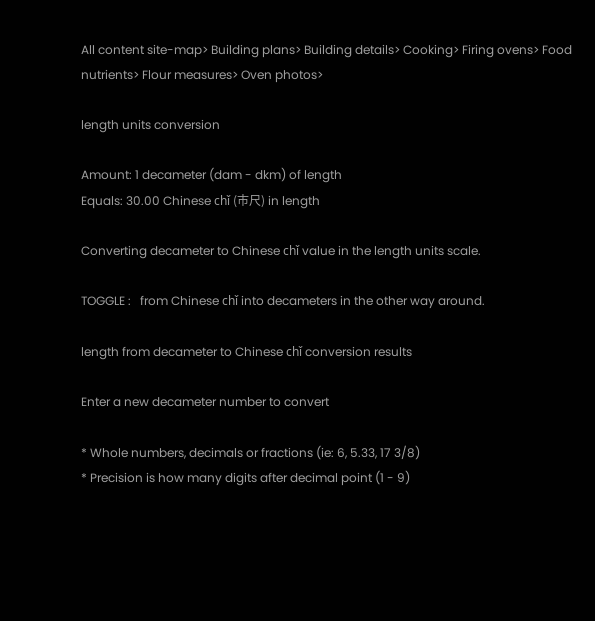All content site-map> Building plans> Building details> Cooking> Firing ovens> Food nutrients> Flour measures> Oven photos>

length units conversion

Amount: 1 decameter (dam - dkm) of length
Equals: 30.00 Chinese chǐ (市尺) in length

Converting decameter to Chinese chǐ value in the length units scale.

TOGGLE :   from Chinese chǐ into decameters in the other way around.

length from decameter to Chinese chǐ conversion results

Enter a new decameter number to convert

* Whole numbers, decimals or fractions (ie: 6, 5.33, 17 3/8)
* Precision is how many digits after decimal point (1 - 9)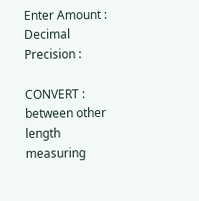Enter Amount :
Decimal Precision :

CONVERT :   between other length measuring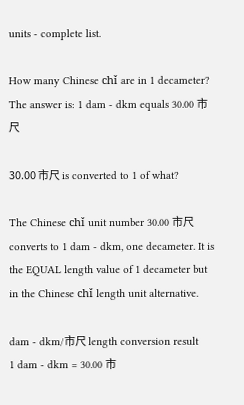units - complete list.

How many Chinese chǐ are in 1 decameter? The answer is: 1 dam - dkm equals 30.00 市尺

30.00 市尺 is converted to 1 of what?

The Chinese chǐ unit number 30.00 市尺 converts to 1 dam - dkm, one decameter. It is the EQUAL length value of 1 decameter but in the Chinese chǐ length unit alternative.

dam - dkm/市尺 length conversion result
1 dam - dkm = 30.00 市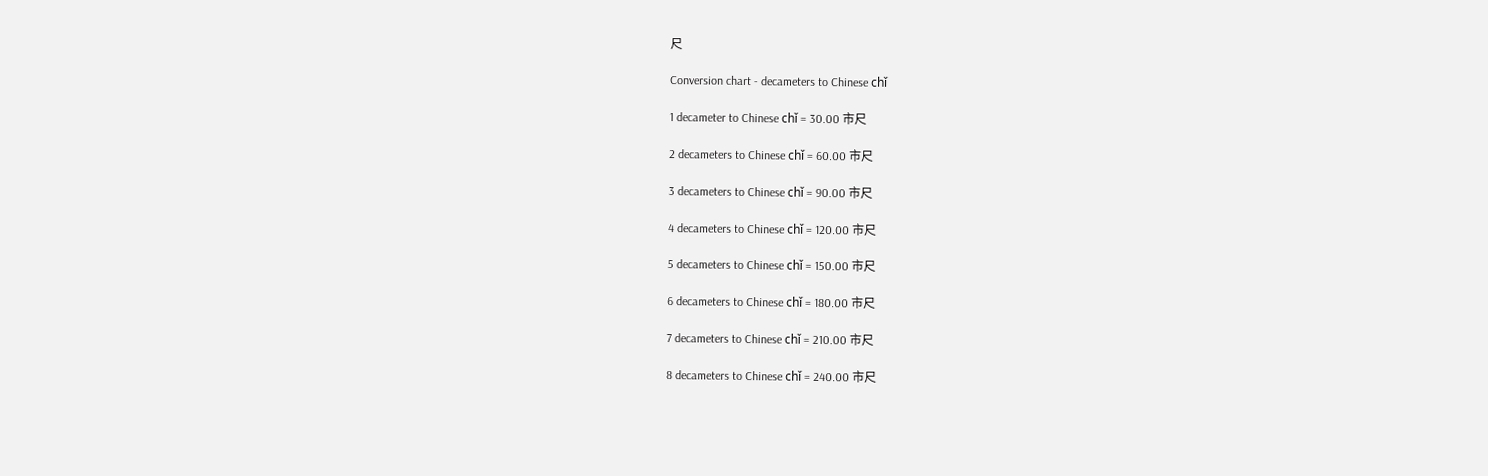尺

Conversion chart - decameters to Chinese chǐ

1 decameter to Chinese chǐ = 30.00 市尺

2 decameters to Chinese chǐ = 60.00 市尺

3 decameters to Chinese chǐ = 90.00 市尺

4 decameters to Chinese chǐ = 120.00 市尺

5 decameters to Chinese chǐ = 150.00 市尺

6 decameters to Chinese chǐ = 180.00 市尺

7 decameters to Chinese chǐ = 210.00 市尺

8 decameters to Chinese chǐ = 240.00 市尺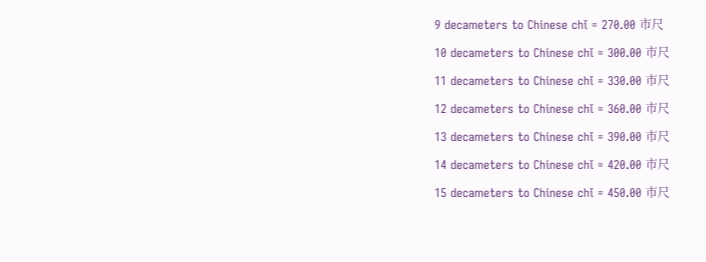9 decameters to Chinese chǐ = 270.00 市尺

10 decameters to Chinese chǐ = 300.00 市尺

11 decameters to Chinese chǐ = 330.00 市尺

12 decameters to Chinese chǐ = 360.00 市尺

13 decameters to Chinese chǐ = 390.00 市尺

14 decameters to Chinese chǐ = 420.00 市尺

15 decameters to Chinese chǐ = 450.00 市尺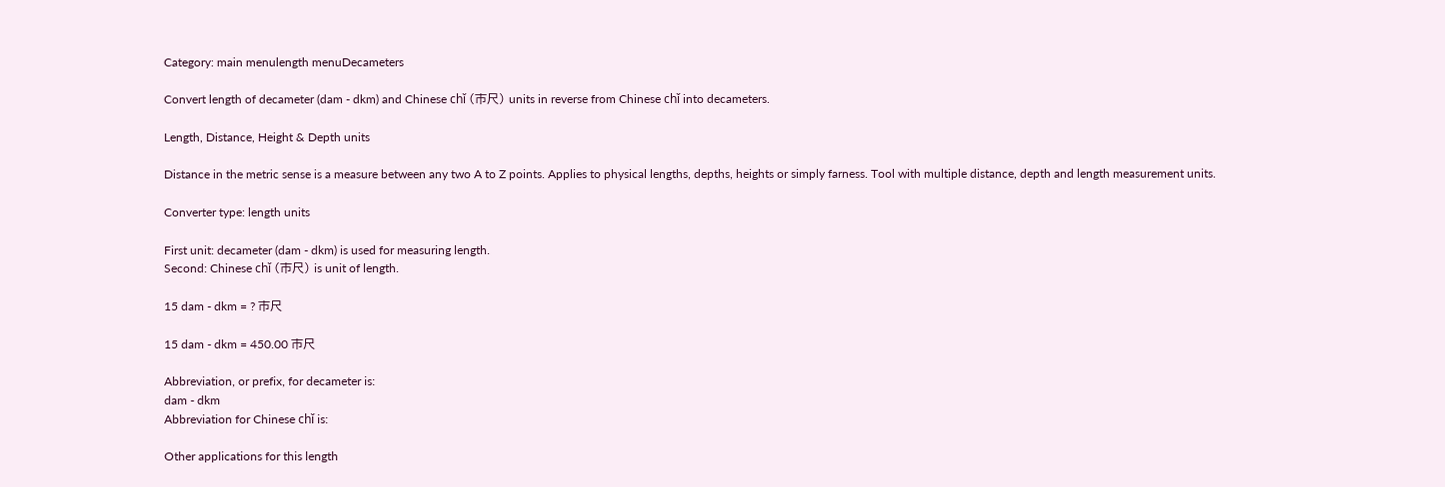Category: main menulength menuDecameters

Convert length of decameter (dam - dkm) and Chinese chǐ (市尺) units in reverse from Chinese chǐ into decameters.

Length, Distance, Height & Depth units

Distance in the metric sense is a measure between any two A to Z points. Applies to physical lengths, depths, heights or simply farness. Tool with multiple distance, depth and length measurement units.

Converter type: length units

First unit: decameter (dam - dkm) is used for measuring length.
Second: Chinese chǐ (市尺) is unit of length.

15 dam - dkm = ? 市尺

15 dam - dkm = 450.00 市尺

Abbreviation, or prefix, for decameter is:
dam - dkm
Abbreviation for Chinese chǐ is:

Other applications for this length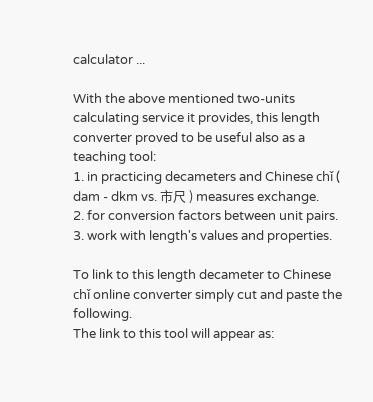calculator ...

With the above mentioned two-units calculating service it provides, this length converter proved to be useful also as a teaching tool:
1. in practicing decameters and Chinese chǐ ( dam - dkm vs. 市尺 ) measures exchange.
2. for conversion factors between unit pairs.
3. work with length's values and properties.

To link to this length decameter to Chinese chǐ online converter simply cut and paste the following.
The link to this tool will appear as: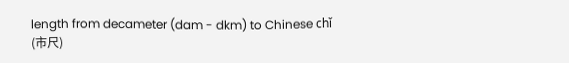length from decameter (dam - dkm) to Chinese chǐ (市尺)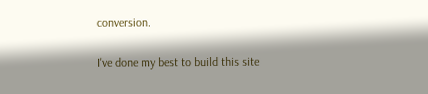conversion.

I've done my best to build this site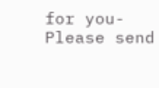for you- Please send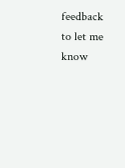feedback to let me know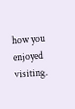how you enjoyed visiting.